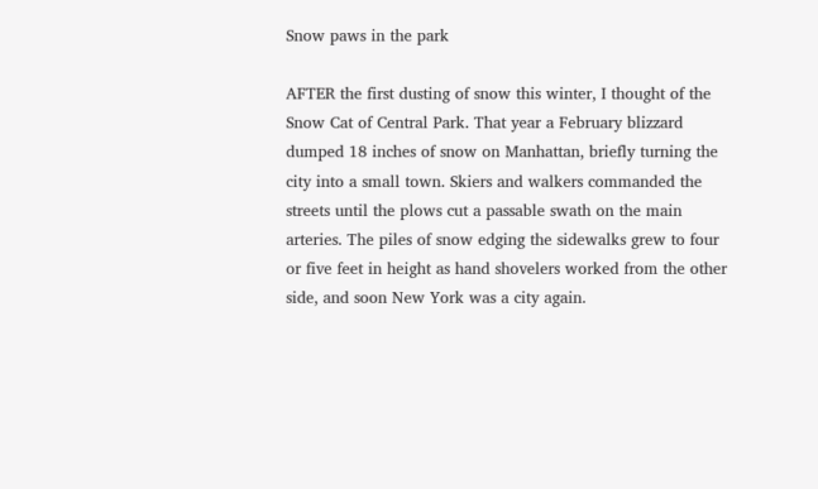Snow paws in the park

AFTER the first dusting of snow this winter, I thought of the Snow Cat of Central Park. That year a February blizzard dumped 18 inches of snow on Manhattan, briefly turning the city into a small town. Skiers and walkers commanded the streets until the plows cut a passable swath on the main arteries. The piles of snow edging the sidewalks grew to four or five feet in height as hand shovelers worked from the other side, and soon New York was a city again.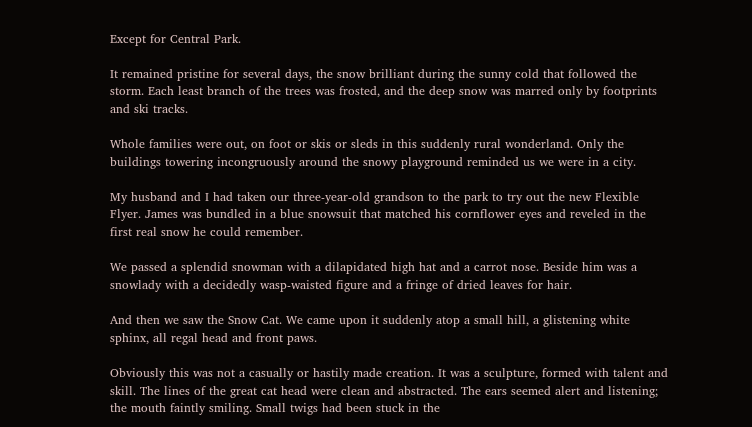Except for Central Park.

It remained pristine for several days, the snow brilliant during the sunny cold that followed the storm. Each least branch of the trees was frosted, and the deep snow was marred only by footprints and ski tracks.

Whole families were out, on foot or skis or sleds in this suddenly rural wonderland. Only the buildings towering incongruously around the snowy playground reminded us we were in a city.

My husband and I had taken our three-year-old grandson to the park to try out the new Flexible Flyer. James was bundled in a blue snowsuit that matched his cornflower eyes and reveled in the first real snow he could remember.

We passed a splendid snowman with a dilapidated high hat and a carrot nose. Beside him was a snowlady with a decidedly wasp-waisted figure and a fringe of dried leaves for hair.

And then we saw the Snow Cat. We came upon it suddenly atop a small hill, a glistening white sphinx, all regal head and front paws.

Obviously this was not a casually or hastily made creation. It was a sculpture, formed with talent and skill. The lines of the great cat head were clean and abstracted. The ears seemed alert and listening; the mouth faintly smiling. Small twigs had been stuck in the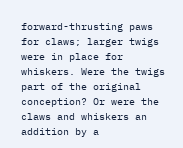forward-thrusting paws for claws; larger twigs were in place for whiskers. Were the twigs part of the original conception? Or were the claws and whiskers an addition by a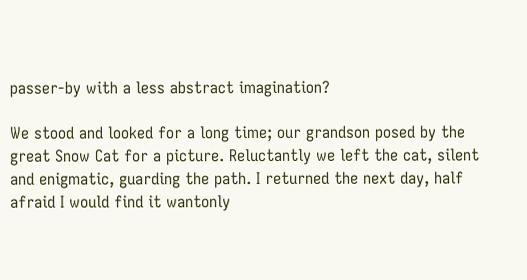passer-by with a less abstract imagination?

We stood and looked for a long time; our grandson posed by the great Snow Cat for a picture. Reluctantly we left the cat, silent and enigmatic, guarding the path. I returned the next day, half afraid I would find it wantonly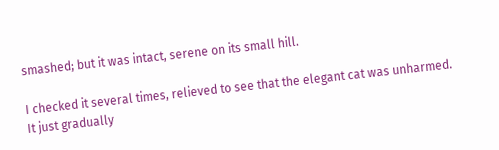smashed; but it was intact, serene on its small hill.

I checked it several times, relieved to see that the elegant cat was unharmed. It just gradually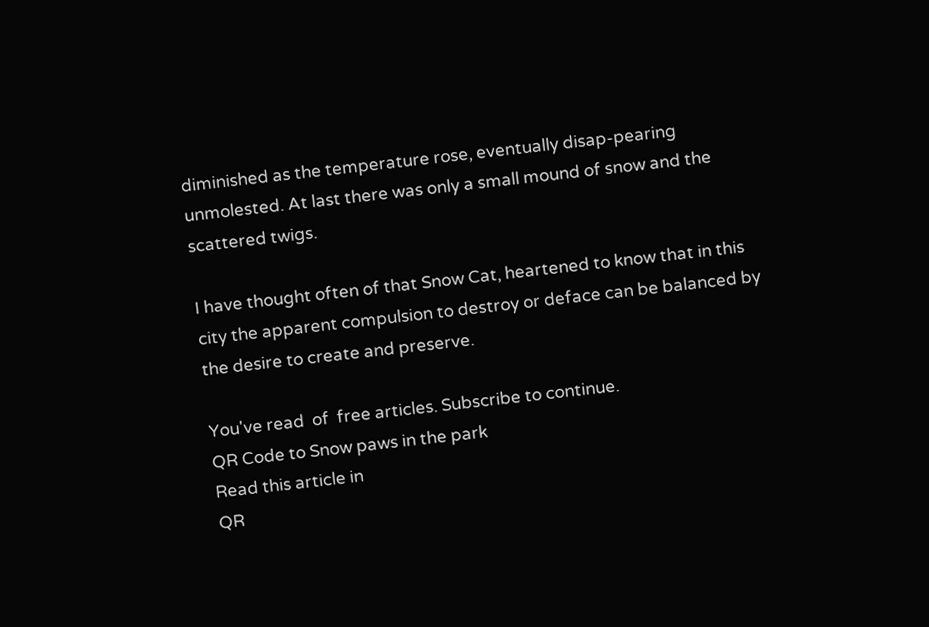diminished as the temperature rose, eventually disap-pearing unmolested. At last there was only a small mound of snow and the scattered twigs.

I have thought often of that Snow Cat, heartened to know that in this city the apparent compulsion to destroy or deface can be balanced by the desire to create and preserve.

You've read  of  free articles. Subscribe to continue.
QR Code to Snow paws in the park
Read this article in
QR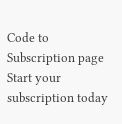Code to Subscription page
Start your subscription today